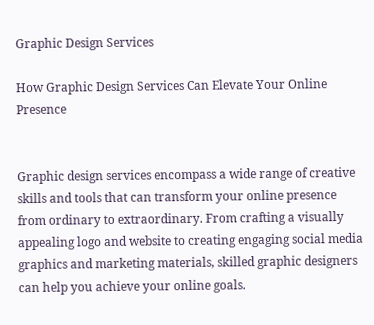Graphic Design Services

How Graphic Design Services Can Elevate Your Online Presence


Graphic design services encompass a wide range of creative skills and tools that can transform your online presence from ordinary to extraordinary. From crafting a visually appealing logo and website to creating engaging social media graphics and marketing materials, skilled graphic designers can help you achieve your online goals.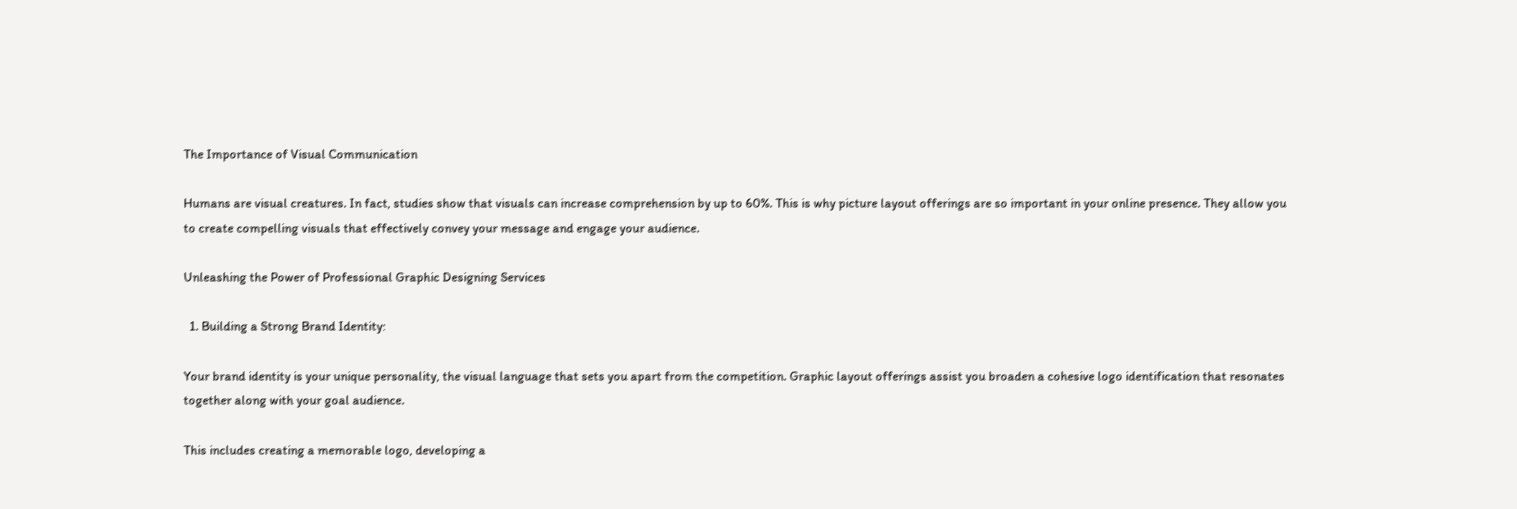The Importance of Visual Communication

Humans are visual creatures. In fact, studies show that visuals can increase comprehension by up to 60%. This is why picture layout offerings are so important in your online presence. They allow you to create compelling visuals that effectively convey your message and engage your audience.

Unleashing the Power of Professional Graphic Designing Services

  1. Building a Strong Brand Identity:

Your brand identity is your unique personality, the visual language that sets you apart from the competition. Graphic layout offerings assist you broaden a cohesive logo identification that resonates together along with your goal audience.

This includes creating a memorable logo, developing a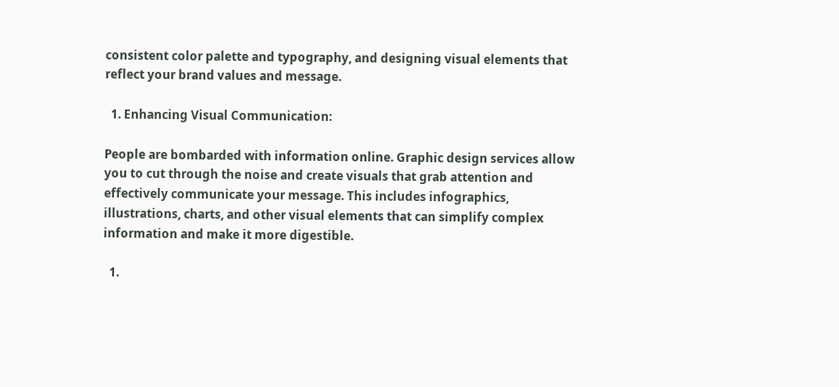consistent color palette and typography, and designing visual elements that reflect your brand values and message.

  1. Enhancing Visual Communication:

People are bombarded with information online. Graphic design services allow you to cut through the noise and create visuals that grab attention and effectively communicate your message. This includes infographics, illustrations, charts, and other visual elements that can simplify complex information and make it more digestible.

  1.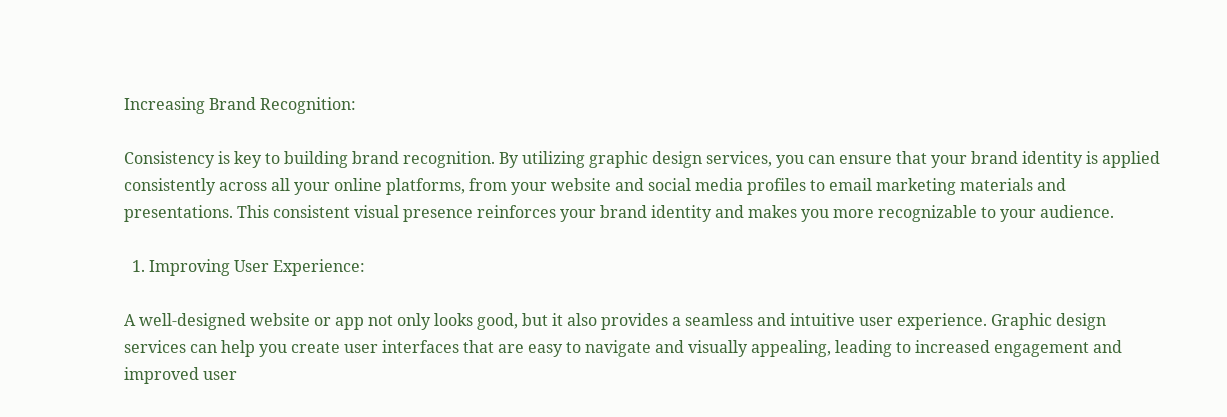Increasing Brand Recognition:

Consistency is key to building brand recognition. By utilizing graphic design services, you can ensure that your brand identity is applied consistently across all your online platforms, from your website and social media profiles to email marketing materials and presentations. This consistent visual presence reinforces your brand identity and makes you more recognizable to your audience.

  1. Improving User Experience:

A well-designed website or app not only looks good, but it also provides a seamless and intuitive user experience. Graphic design services can help you create user interfaces that are easy to navigate and visually appealing, leading to increased engagement and improved user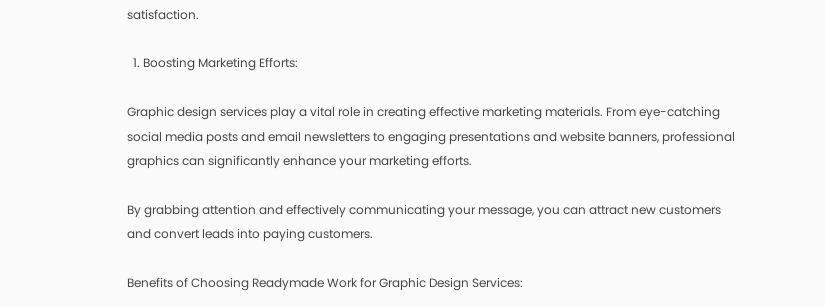satisfaction.

  1. Boosting Marketing Efforts:

Graphic design services play a vital role in creating effective marketing materials. From eye-catching social media posts and email newsletters to engaging presentations and website banners, professional graphics can significantly enhance your marketing efforts.

By grabbing attention and effectively communicating your message, you can attract new customers and convert leads into paying customers.

Benefits of Choosing Readymade Work for Graphic Design Services: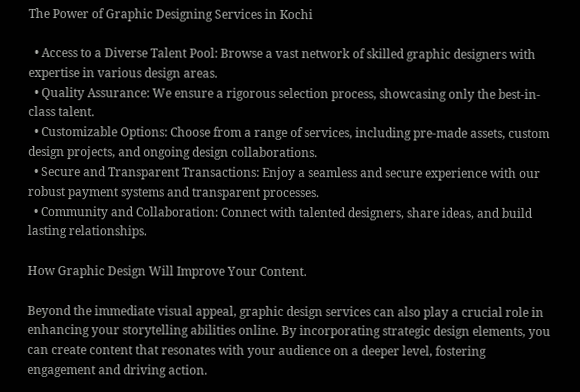The Power of Graphic Designing Services in Kochi

  • Access to a Diverse Talent Pool: Browse a vast network of skilled graphic designers with expertise in various design areas.
  • Quality Assurance: We ensure a rigorous selection process, showcasing only the best-in-class talent.
  • Customizable Options: Choose from a range of services, including pre-made assets, custom design projects, and ongoing design collaborations.
  • Secure and Transparent Transactions: Enjoy a seamless and secure experience with our robust payment systems and transparent processes.
  • Community and Collaboration: Connect with talented designers, share ideas, and build lasting relationships.

How Graphic Design Will Improve Your Content.

Beyond the immediate visual appeal, graphic design services can also play a crucial role in enhancing your storytelling abilities online. By incorporating strategic design elements, you can create content that resonates with your audience on a deeper level, fostering engagement and driving action.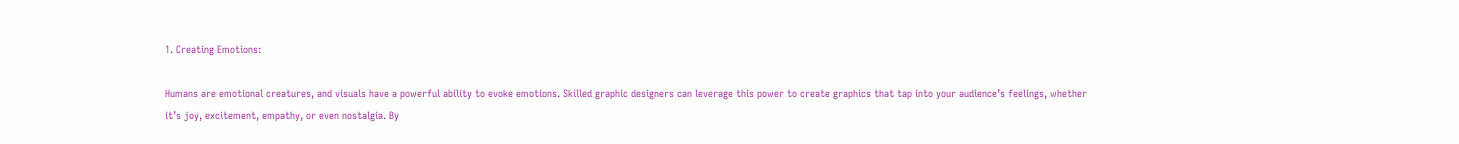1. Creating Emotions:

Humans are emotional creatures, and visuals have a powerful ability to evoke emotions. Skilled graphic designers can leverage this power to create graphics that tap into your audience’s feelings, whether it’s joy, excitement, empathy, or even nostalgia. By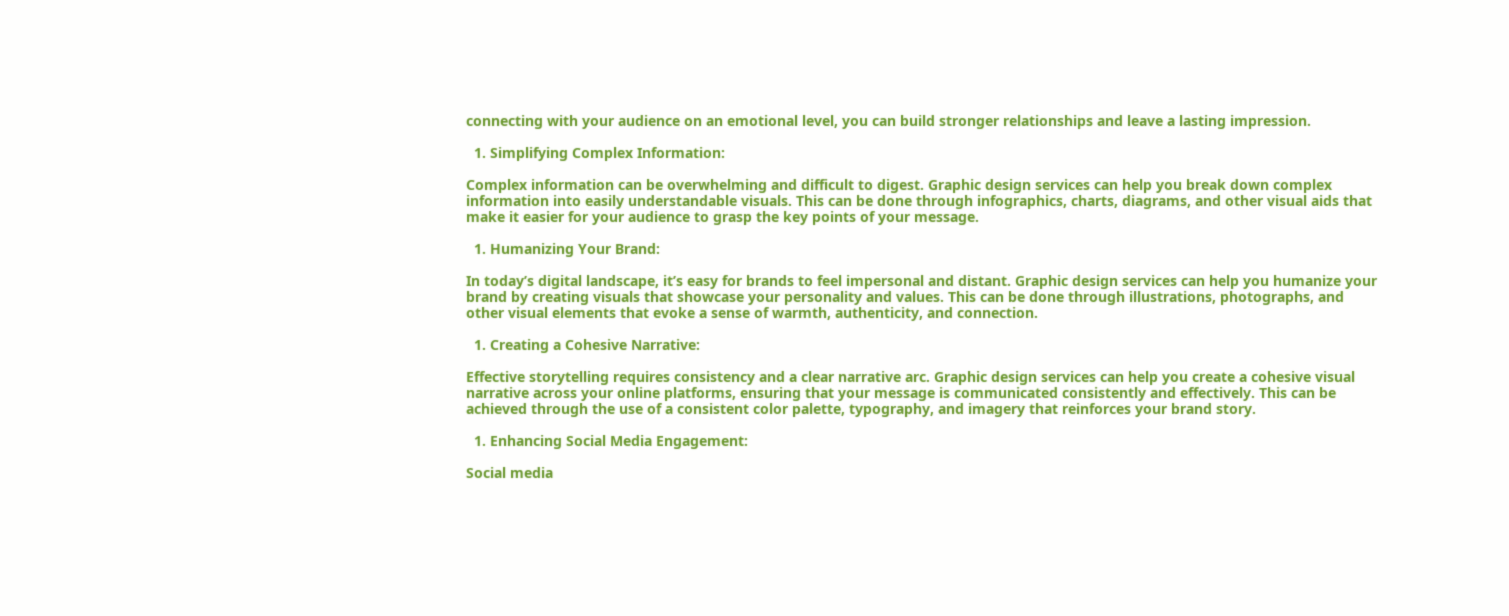connecting with your audience on an emotional level, you can build stronger relationships and leave a lasting impression.

  1. Simplifying Complex Information:

Complex information can be overwhelming and difficult to digest. Graphic design services can help you break down complex information into easily understandable visuals. This can be done through infographics, charts, diagrams, and other visual aids that make it easier for your audience to grasp the key points of your message.

  1. Humanizing Your Brand:

In today’s digital landscape, it’s easy for brands to feel impersonal and distant. Graphic design services can help you humanize your brand by creating visuals that showcase your personality and values. This can be done through illustrations, photographs, and other visual elements that evoke a sense of warmth, authenticity, and connection.

  1. Creating a Cohesive Narrative:

Effective storytelling requires consistency and a clear narrative arc. Graphic design services can help you create a cohesive visual narrative across your online platforms, ensuring that your message is communicated consistently and effectively. This can be achieved through the use of a consistent color palette, typography, and imagery that reinforces your brand story.

  1. Enhancing Social Media Engagement:

Social media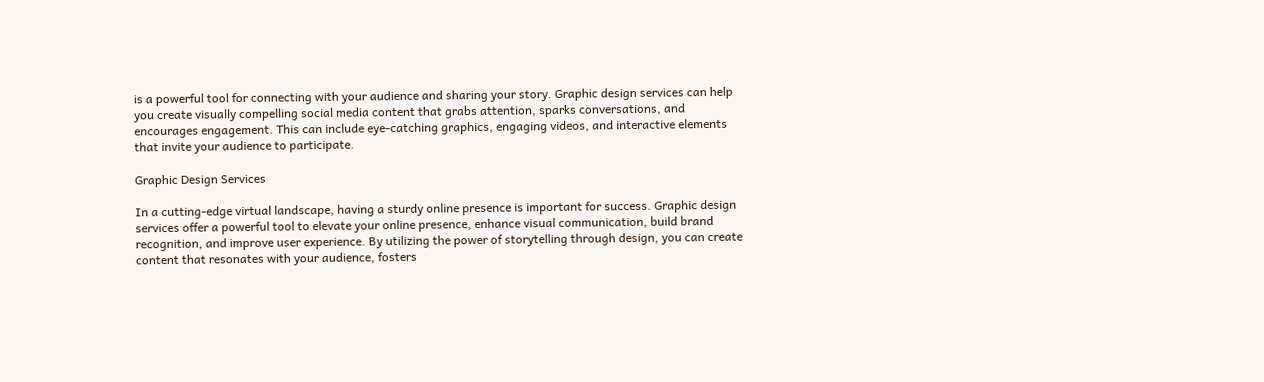is a powerful tool for connecting with your audience and sharing your story. Graphic design services can help you create visually compelling social media content that grabs attention, sparks conversations, and encourages engagement. This can include eye-catching graphics, engaging videos, and interactive elements that invite your audience to participate.

Graphic Design Services

In a cutting-edge virtual landscape, having a sturdy online presence is important for success. Graphic design services offer a powerful tool to elevate your online presence, enhance visual communication, build brand recognition, and improve user experience. By utilizing the power of storytelling through design, you can create content that resonates with your audience, fosters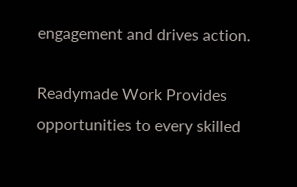engagement and drives action.

Readymade Work Provides opportunities to every skilled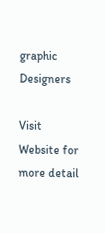graphic Designers

Visit Website for more detail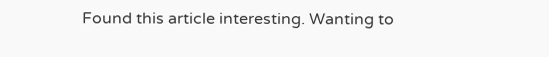Found this article interesting. Wanting to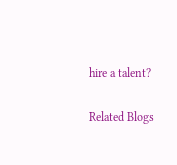hire a talent?

Related Blogs